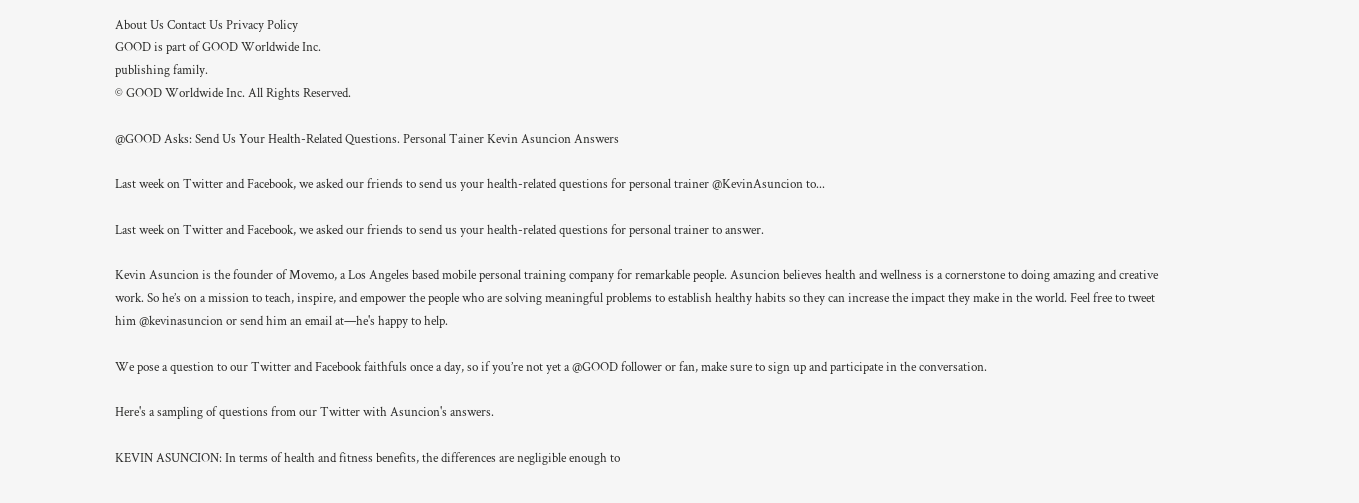About Us Contact Us Privacy Policy
GOOD is part of GOOD Worldwide Inc.
publishing family.
© GOOD Worldwide Inc. All Rights Reserved.

@GOOD Asks: Send Us Your Health-Related Questions. Personal Tainer Kevin Asuncion Answers

Last week on Twitter and Facebook, we asked our friends to send us your health-related questions for personal trainer @KevinAsuncion to...

Last week on Twitter and Facebook, we asked our friends to send us your health-related questions for personal trainer to answer.

Kevin Asuncion is the founder of Movemo, a Los Angeles based mobile personal training company for remarkable people. Asuncion believes health and wellness is a cornerstone to doing amazing and creative work. So he’s on a mission to teach, inspire, and empower the people who are solving meaningful problems to establish healthy habits so they can increase the impact they make in the world. Feel free to tweet him @kevinasuncion or send him an email at—he's happy to help.

We pose a question to our Twitter and Facebook faithfuls once a day, so if you’re not yet a @GOOD follower or fan, make sure to sign up and participate in the conversation.

Here's a sampling of questions from our Twitter with Asuncion's answers.

KEVIN ASUNCION: In terms of health and fitness benefits, the differences are negligible enough to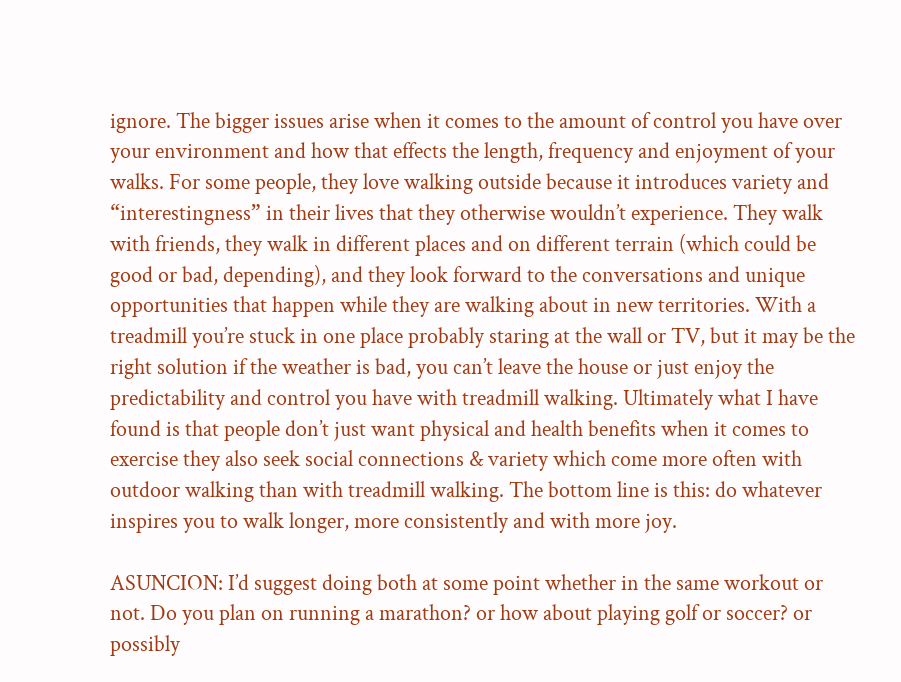ignore. The bigger issues arise when it comes to the amount of control you have over your environment and how that effects the length, frequency and enjoyment of your walks. For some people, they love walking outside because it introduces variety and “interestingness” in their lives that they otherwise wouldn’t experience. They walk with friends, they walk in different places and on different terrain (which could be good or bad, depending), and they look forward to the conversations and unique opportunities that happen while they are walking about in new territories. With a treadmill you’re stuck in one place probably staring at the wall or TV, but it may be the right solution if the weather is bad, you can’t leave the house or just enjoy the predictability and control you have with treadmill walking. Ultimately what I have found is that people don’t just want physical and health benefits when it comes to exercise they also seek social connections & variety which come more often with outdoor walking than with treadmill walking. The bottom line is this: do whatever inspires you to walk longer, more consistently and with more joy.

ASUNCION: I’d suggest doing both at some point whether in the same workout or not. Do you plan on running a marathon? or how about playing golf or soccer? or possibly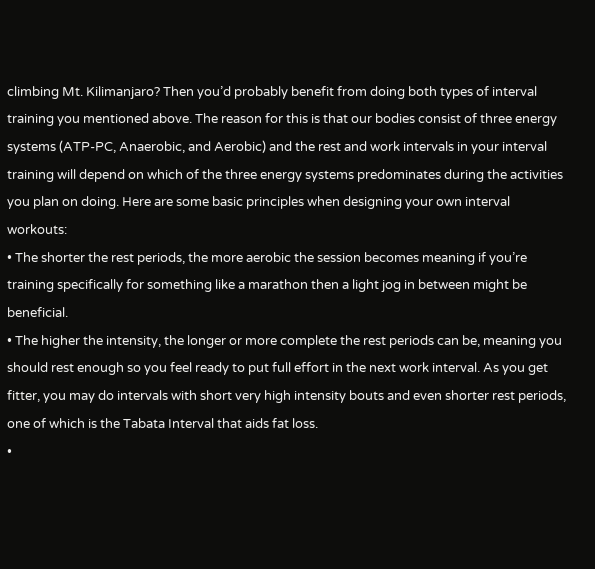climbing Mt. Kilimanjaro? Then you’d probably benefit from doing both types of interval training you mentioned above. The reason for this is that our bodies consist of three energy systems (ATP-PC, Anaerobic, and Aerobic) and the rest and work intervals in your interval training will depend on which of the three energy systems predominates during the activities you plan on doing. Here are some basic principles when designing your own interval workouts:
• The shorter the rest periods, the more aerobic the session becomes meaning if you’re training specifically for something like a marathon then a light jog in between might be beneficial.
• The higher the intensity, the longer or more complete the rest periods can be, meaning you should rest enough so you feel ready to put full effort in the next work interval. As you get fitter, you may do intervals with short very high intensity bouts and even shorter rest periods, one of which is the Tabata Interval that aids fat loss.
•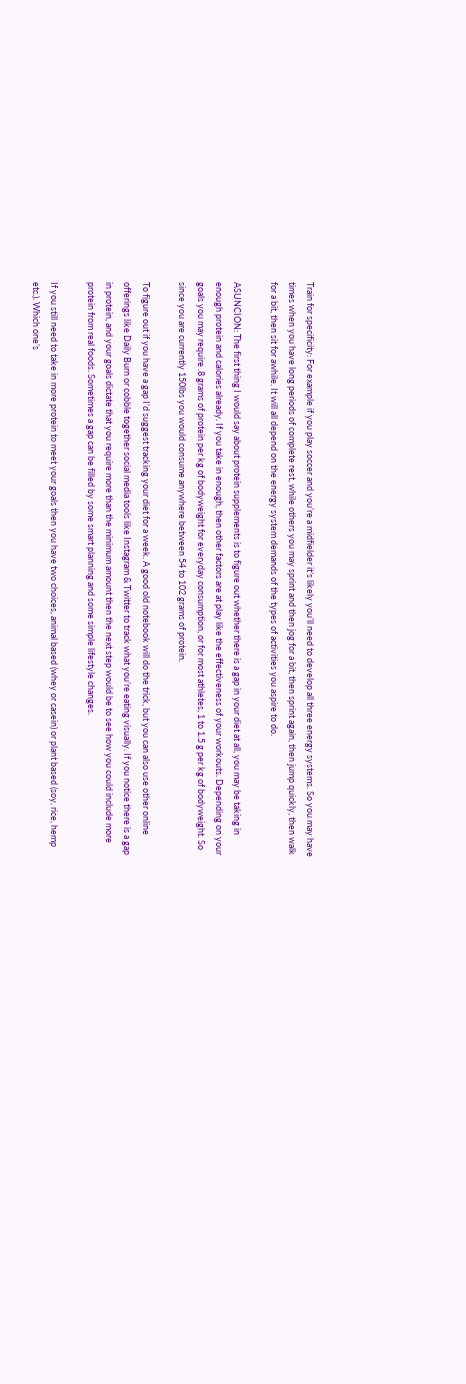Train for specificity: For example if you play soccer and you’re a midfielder it’s likely you’ll need to develop all three energy systems. So you may have times when you have long periods of complete rest, while others you may sprint and then jog for a bit, then sprint again, then jump quickly, then walk for a bit, then sit for awhile. It will all depend on the energy system demands of the types of activities you aspire to do.

ASUNCION: The first thing I would say about protein supplements is to figure out whether there is a gap in your diet at all, you may be taking in enough protein and calories already. If you take in enough, then other factors are at play like the effectiveness of your workouts. Depending on your goals you may require .8 grams of protein per kg of bodyweight for everyday consumption, or for most athletes, 1 to 1.5 g per kg of bodyweight. So since you are currently 150lbs you would consume anywhere between 54 to 102 grams of protein.

To figure out if you have a gap I’d suggest tracking your diet for a week. A good old notebook will do the trick, but you can also use other online offerings like Daily Burn or cobble together social media tools like Instagram & Twitter to track what you’re eating visually. If you notice there is a gap in protein, and your goals dictate that you require more than the minimum amount then the next step would be to see how you could include more protein from real foods. Sometimes a gap can be filled by some smart planning and some simple lifestyle changes.

If you still need to take in more protein to meet your goals then you have two choices, animal based (whey or casein) or plant based (soy, rice, hemp etc.). Which one’s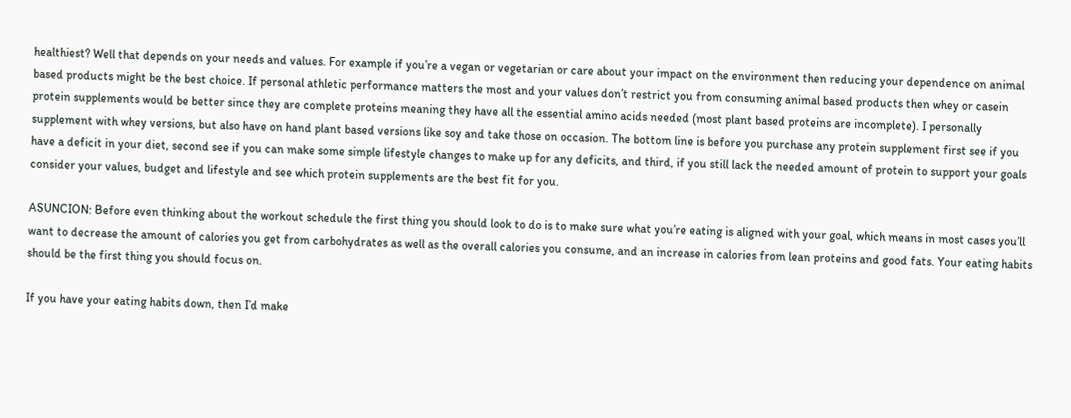healthiest? Well that depends on your needs and values. For example if you’re a vegan or vegetarian or care about your impact on the environment then reducing your dependence on animal based products might be the best choice. If personal athletic performance matters the most and your values don’t restrict you from consuming animal based products then whey or casein protein supplements would be better since they are complete proteins meaning they have all the essential amino acids needed (most plant based proteins are incomplete). I personally supplement with whey versions, but also have on hand plant based versions like soy and take those on occasion. The bottom line is before you purchase any protein supplement first see if you have a deficit in your diet, second see if you can make some simple lifestyle changes to make up for any deficits, and third, if you still lack the needed amount of protein to support your goals consider your values, budget and lifestyle and see which protein supplements are the best fit for you.

ASUNCION: Before even thinking about the workout schedule the first thing you should look to do is to make sure what you’re eating is aligned with your goal, which means in most cases you’ll want to decrease the amount of calories you get from carbohydrates as well as the overall calories you consume, and an increase in calories from lean proteins and good fats. Your eating habits should be the first thing you should focus on.

If you have your eating habits down, then I’d make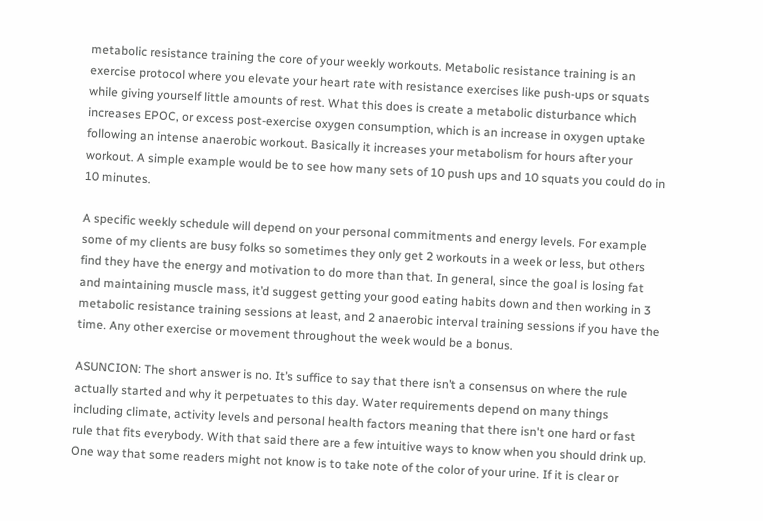metabolic resistance training the core of your weekly workouts. Metabolic resistance training is an exercise protocol where you elevate your heart rate with resistance exercises like push-ups or squats while giving yourself little amounts of rest. What this does is create a metabolic disturbance which increases EPOC, or excess post-exercise oxygen consumption, which is an increase in oxygen uptake following an intense anaerobic workout. Basically it increases your metabolism for hours after your workout. A simple example would be to see how many sets of 10 push ups and 10 squats you could do in 10 minutes.

A specific weekly schedule will depend on your personal commitments and energy levels. For example some of my clients are busy folks so sometimes they only get 2 workouts in a week or less, but others find they have the energy and motivation to do more than that. In general, since the goal is losing fat and maintaining muscle mass, it’d suggest getting your good eating habits down and then working in 3 metabolic resistance training sessions at least, and 2 anaerobic interval training sessions if you have the time. Any other exercise or movement throughout the week would be a bonus.

ASUNCION: The short answer is no. It’s suffice to say that there isn’t a consensus on where the rule actually started and why it perpetuates to this day. Water requirements depend on many things including climate, activity levels and personal health factors meaning that there isn't one hard or fast rule that fits everybody. With that said there are a few intuitive ways to know when you should drink up. One way that some readers might not know is to take note of the color of your urine. If it is clear or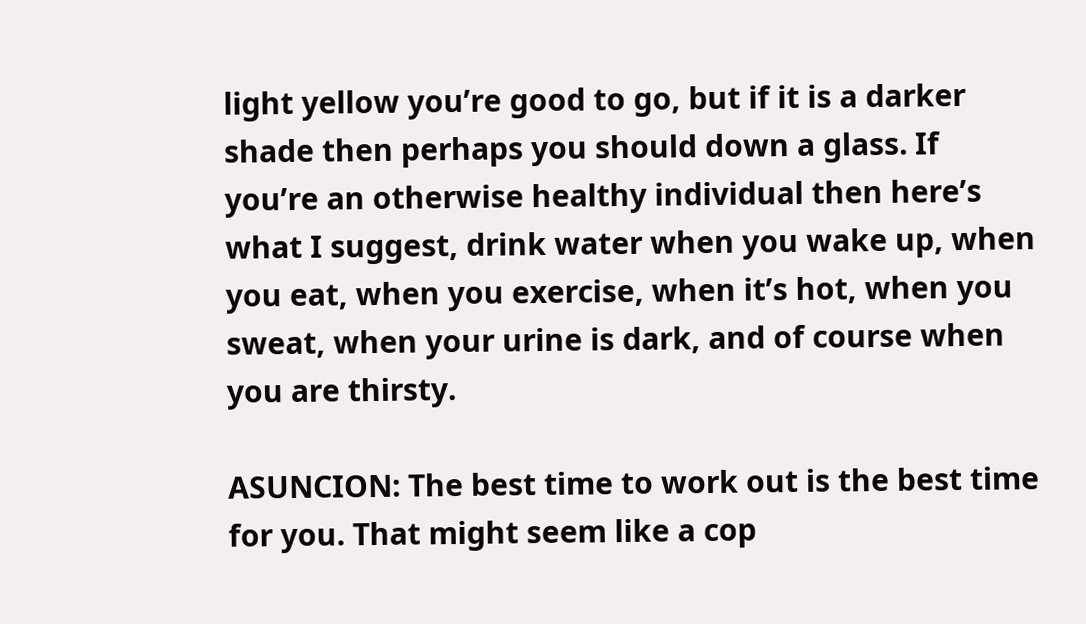light yellow you’re good to go, but if it is a darker shade then perhaps you should down a glass. If you’re an otherwise healthy individual then here’s what I suggest, drink water when you wake up, when you eat, when you exercise, when it’s hot, when you sweat, when your urine is dark, and of course when you are thirsty.

ASUNCION: The best time to work out is the best time for you. That might seem like a cop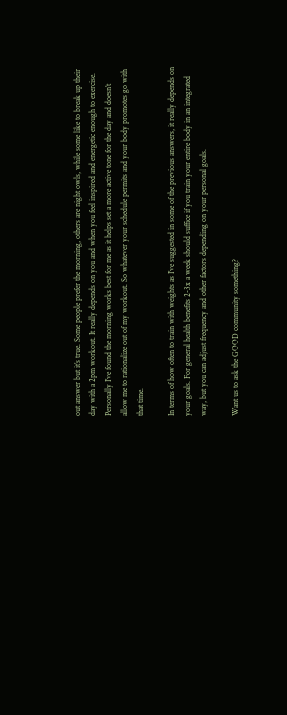out answer but it’s true. Some people prefer the morning, others are night owls, while some like to break up their day with a 2pm workout. It really depends on you and when you feel inspired and energetic enough to exercise. Personally I’ve found the morning works best for me as it helps set a more active tone for the day and doesn’t allow me to rationalize out of my workout. So whatever your schedule permits and your body promotes go with that time.

In terms of how often to train with weights as I’ve suggested in some of the previous answers, it really depends on your goals. For general health benefits 2-3x a week should suffice if you train your entire body in an integrated way, but you can adjust frequency and other factors depending on your personal goals.

Want us to ask the GOOD community something?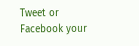Tweet or Facebook your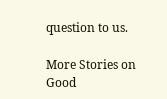question to us.

More Stories on Good